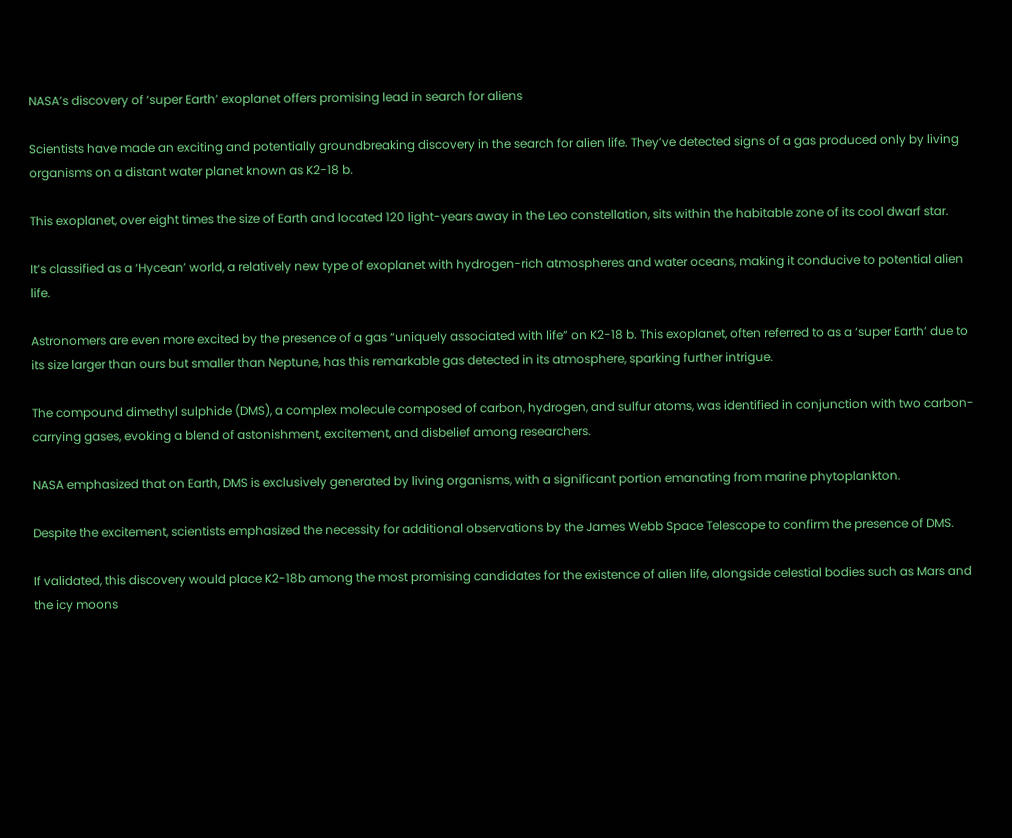NASA’s discovery of ‘super Earth’ exoplanet offers promising lead in search for aliens

Scientists have made an exciting and potentially groundbreaking discovery in the search for alien life. They’ve detected signs of a gas produced only by living organisms on a distant water planet known as K2-18 b.

This exoplanet, over eight times the size of Earth and located 120 light-years away in the Leo constellation, sits within the habitable zone of its cool dwarf star.

It’s classified as a ‘Hycean’ world, a relatively new type of exoplanet with hydrogen-rich atmospheres and water oceans, making it conducive to potential alien life.

Astronomers are even more excited by the presence of a gas “uniquely associated with life” on K2-18 b. This exoplanet, often referred to as a ‘super Earth’ due to its size larger than ours but smaller than Neptune, has this remarkable gas detected in its atmosphere, sparking further intrigue.

The compound dimethyl sulphide (DMS), a complex molecule composed of carbon, hydrogen, and sulfur atoms, was identified in conjunction with two carbon-carrying gases, evoking a blend of astonishment, excitement, and disbelief among researchers.

NASA emphasized that on Earth, DMS is exclusively generated by living organisms, with a significant portion emanating from marine phytoplankton.

Despite the excitement, scientists emphasized the necessity for additional observations by the James Webb Space Telescope to confirm the presence of DMS.

If validated, this discovery would place K2-18b among the most promising candidates for the existence of alien life, alongside celestial bodies such as Mars and the icy moons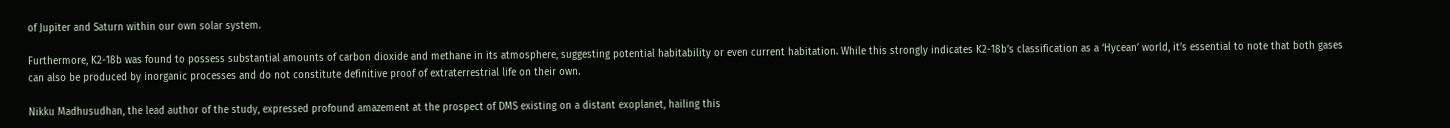of Jupiter and Saturn within our own solar system.

Furthermore, K2-18b was found to possess substantial amounts of carbon dioxide and methane in its atmosphere, suggesting potential habitability or even current habitation. While this strongly indicates K2-18b’s classification as a ‘Hycean’ world, it’s essential to note that both gases can also be produced by inorganic processes and do not constitute definitive proof of extraterrestrial life on their own.

Nikku Madhusudhan, the lead author of the study, expressed profound amazement at the prospect of DMS existing on a distant exoplanet, hailing this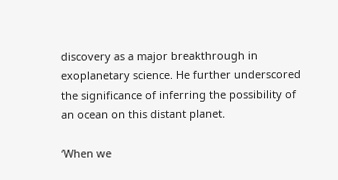discovery as a major breakthrough in exoplanetary science. He further underscored the significance of inferring the possibility of an ocean on this distant planet.

‘When we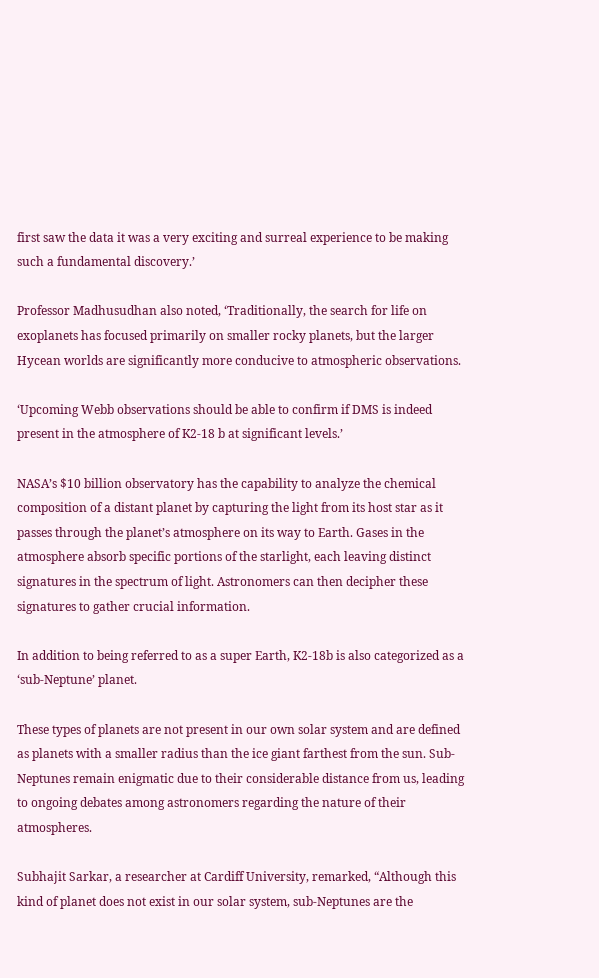first saw the data it was a very exciting and surreal experience to be making such a fundamental discovery.’

Professor Madhusudhan also noted, ‘Traditionally, the search for life on exoplanets has focused primarily on smaller rocky planets, but the larger Hycean worlds are significantly more conducive to atmospheric observations.

‘Upcoming Webb observations should be able to confirm if DMS is indeed present in the atmosphere of K2-18 b at significant levels.’

NASA’s $10 billion observatory has the capability to analyze the chemical composition of a distant planet by capturing the light from its host star as it passes through the planet’s atmosphere on its way to Earth. Gases in the atmosphere absorb specific portions of the starlight, each leaving distinct signatures in the spectrum of light. Astronomers can then decipher these signatures to gather crucial information.

In addition to being referred to as a super Earth, K2-18b is also categorized as a ‘sub-Neptune’ planet.

These types of planets are not present in our own solar system and are defined as planets with a smaller radius than the ice giant farthest from the sun. Sub-Neptunes remain enigmatic due to their considerable distance from us, leading to ongoing debates among astronomers regarding the nature of their atmospheres.

Subhajit Sarkar, a researcher at Cardiff University, remarked, “Although this kind of planet does not exist in our solar system, sub-Neptunes are the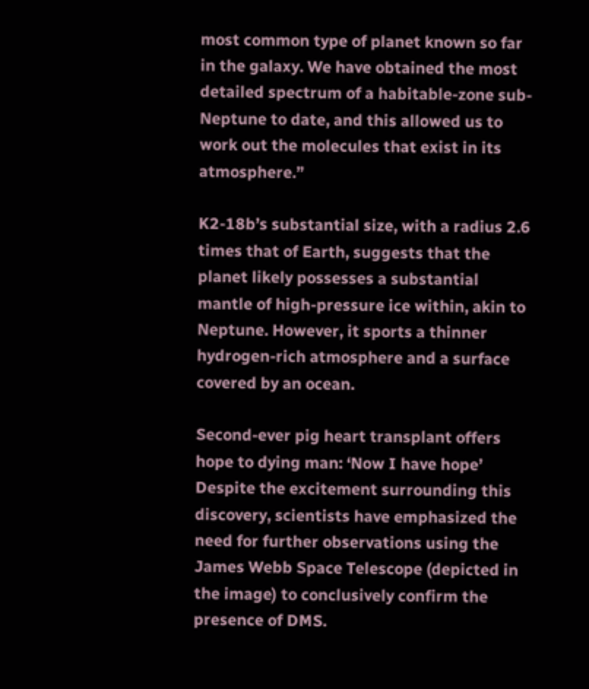most common type of planet known so far in the galaxy. We have obtained the most detailed spectrum of a habitable-zone sub-Neptune to date, and this allowed us to work out the molecules that exist in its atmosphere.”

K2-18b’s substantial size, with a radius 2.6 times that of Earth, suggests that the planet likely possesses a substantial mantle of high-pressure ice within, akin to Neptune. However, it sports a thinner hydrogen-rich atmosphere and a surface covered by an ocean.

Second-ever pig heart transplant offers hope to dying man: ‘Now I have hope’
Despite the excitement surrounding this discovery, scientists have emphasized the need for further observations using the James Webb Space Telescope (depicted in the image) to conclusively confirm the presence of DMS.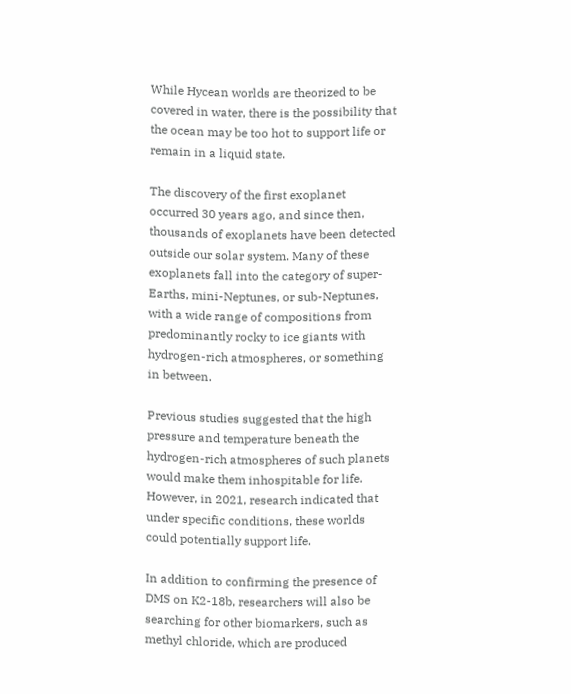While Hycean worlds are theorized to be covered in water, there is the possibility that the ocean may be too hot to support life or remain in a liquid state.

The discovery of the first exoplanet occurred 30 years ago, and since then, thousands of exoplanets have been detected outside our solar system. Many of these exoplanets fall into the category of super-Earths, mini-Neptunes, or sub-Neptunes, with a wide range of compositions from predominantly rocky to ice giants with hydrogen-rich atmospheres, or something in between.

Previous studies suggested that the high pressure and temperature beneath the hydrogen-rich atmospheres of such planets would make them inhospitable for life. However, in 2021, research indicated that under specific conditions, these worlds could potentially support life.

In addition to confirming the presence of DMS on K2-18b, researchers will also be searching for other biomarkers, such as methyl chloride, which are produced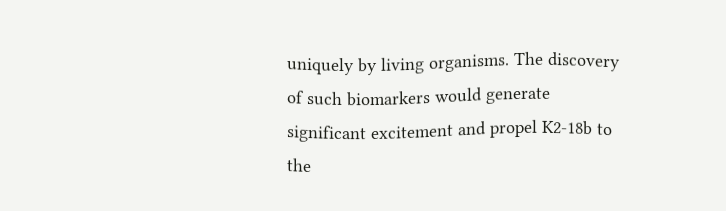uniquely by living organisms. The discovery of such biomarkers would generate significant excitement and propel K2-18b to the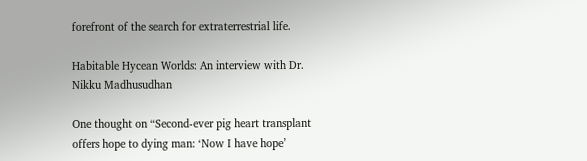forefront of the search for extraterrestrial life.

Habitable Hycean Worlds: An interview with Dr. Nikku Madhusudhan

One thought on “Second-ever pig heart transplant offers hope to dying man: ‘Now I have hope’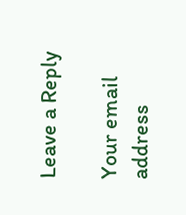Leave a Reply

Your email address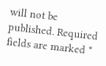will not be published. Required fields are marked *